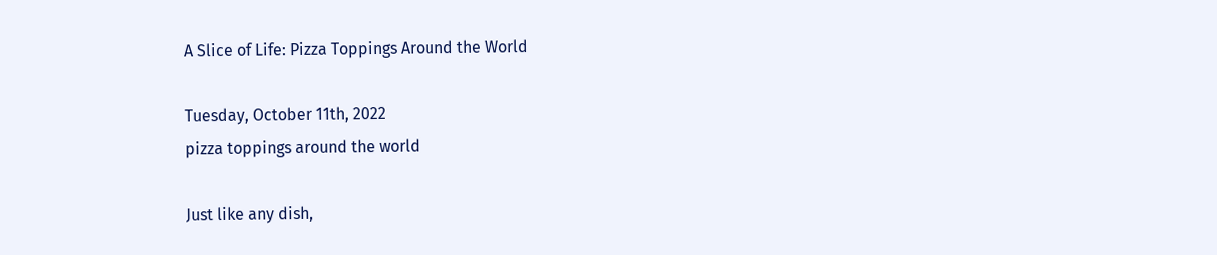A Slice of Life: Pizza Toppings Around the World

Tuesday, October 11th, 2022
pizza toppings around the world

Just like any dish,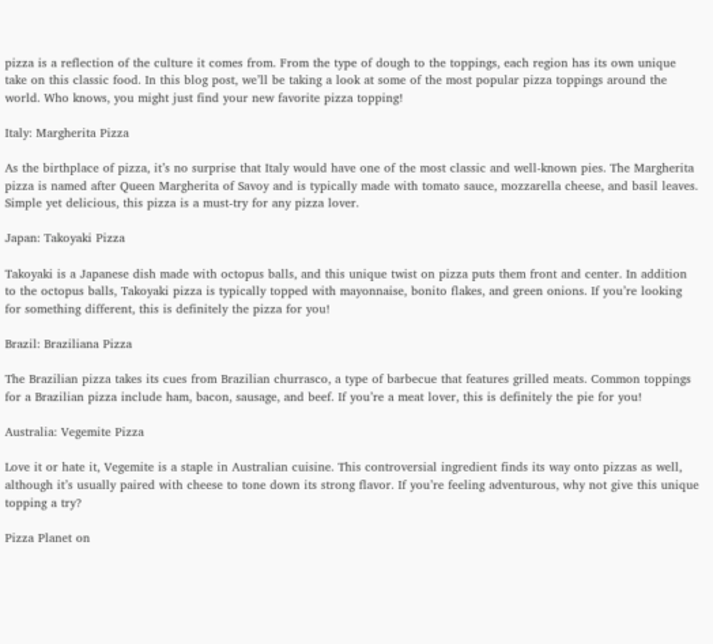pizza is a reflection of the culture it comes from. From the type of dough to the toppings, each region has its own unique take on this classic food. In this blog post, we’ll be taking a look at some of the most popular pizza toppings around the world. Who knows, you might just find your new favorite pizza topping!

Italy: Margherita Pizza

As the birthplace of pizza, it’s no surprise that Italy would have one of the most classic and well-known pies. The Margherita pizza is named after Queen Margherita of Savoy and is typically made with tomato sauce, mozzarella cheese, and basil leaves. Simple yet delicious, this pizza is a must-try for any pizza lover.

Japan: Takoyaki Pizza

Takoyaki is a Japanese dish made with octopus balls, and this unique twist on pizza puts them front and center. In addition to the octopus balls, Takoyaki pizza is typically topped with mayonnaise, bonito flakes, and green onions. If you’re looking for something different, this is definitely the pizza for you!

Brazil: Braziliana Pizza

The Brazilian pizza takes its cues from Brazilian churrasco, a type of barbecue that features grilled meats. Common toppings for a Brazilian pizza include ham, bacon, sausage, and beef. If you’re a meat lover, this is definitely the pie for you!

Australia: Vegemite Pizza

Love it or hate it, Vegemite is a staple in Australian cuisine. This controversial ingredient finds its way onto pizzas as well, although it’s usually paired with cheese to tone down its strong flavor. If you’re feeling adventurous, why not give this unique topping a try?

Pizza Planet on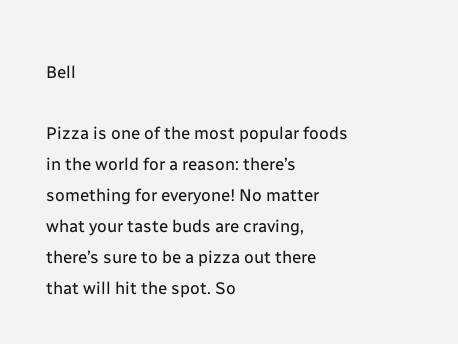Bell

Pizza is one of the most popular foods in the world for a reason: there’s something for everyone! No matter what your taste buds are craving, there’s sure to be a pizza out there that will hit the spot. So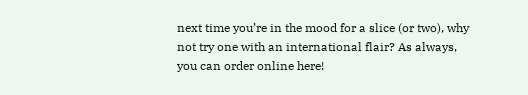next time you’re in the mood for a slice (or two), why not try one with an international flair? As always, you can order online here!